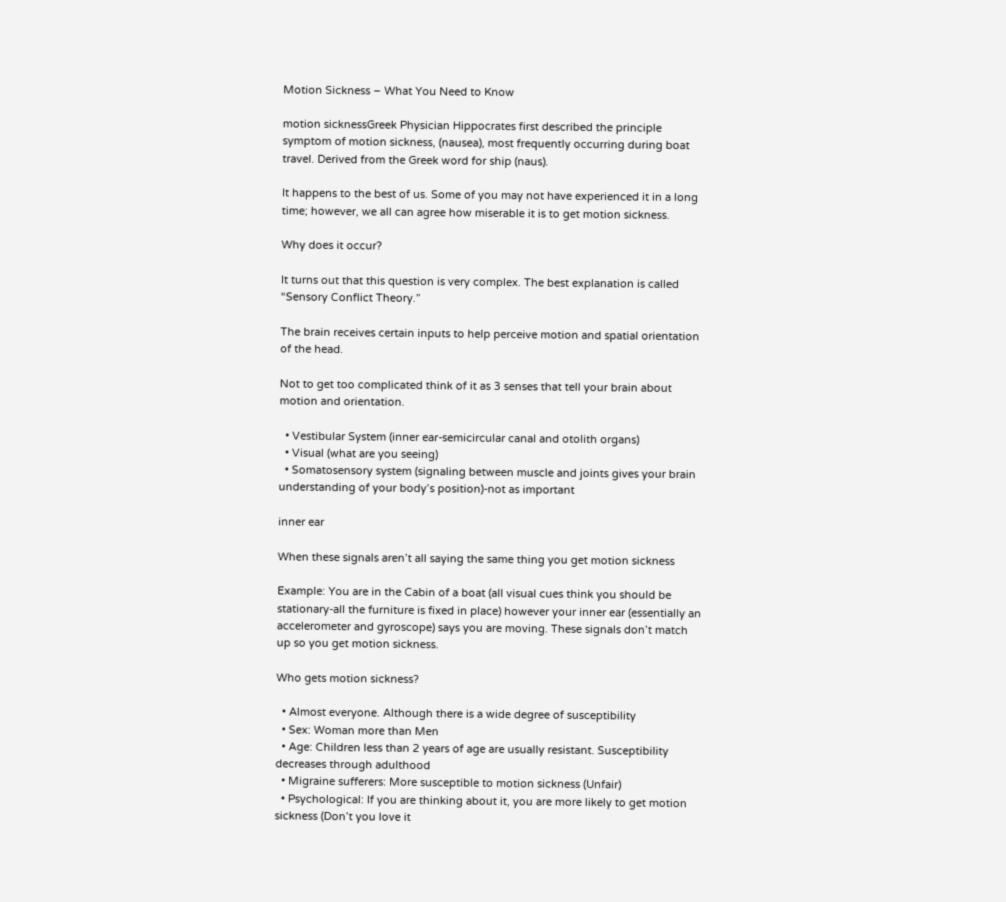Motion Sickness – What You Need to Know

motion sicknessGreek Physician Hippocrates first described the principle symptom of motion sickness, (nausea), most frequently occurring during boat travel. Derived from the Greek word for ship (naus).

It happens to the best of us. Some of you may not have experienced it in a long time; however, we all can agree how miserable it is to get motion sickness.

Why does it occur?

It turns out that this question is very complex. The best explanation is called “Sensory Conflict Theory.”

The brain receives certain inputs to help perceive motion and spatial orientation of the head.

Not to get too complicated think of it as 3 senses that tell your brain about motion and orientation.

  • Vestibular System (inner ear-semicircular canal and otolith organs)
  • Visual (what are you seeing)
  • Somatosensory system (signaling between muscle and joints gives your brain understanding of your body’s position)-not as important

inner ear

When these signals aren’t all saying the same thing you get motion sickness

Example: You are in the Cabin of a boat (all visual cues think you should be stationary-all the furniture is fixed in place) however your inner ear (essentially an accelerometer and gyroscope) says you are moving. These signals don’t match up so you get motion sickness.

Who gets motion sickness?

  • Almost everyone. Although there is a wide degree of susceptibility
  • Sex: Woman more than Men
  • Age: Children less than 2 years of age are usually resistant. Susceptibility decreases through adulthood
  • Migraine sufferers: More susceptible to motion sickness (Unfair)
  • Psychological: If you are thinking about it, you are more likely to get motion sickness (Don’t you love it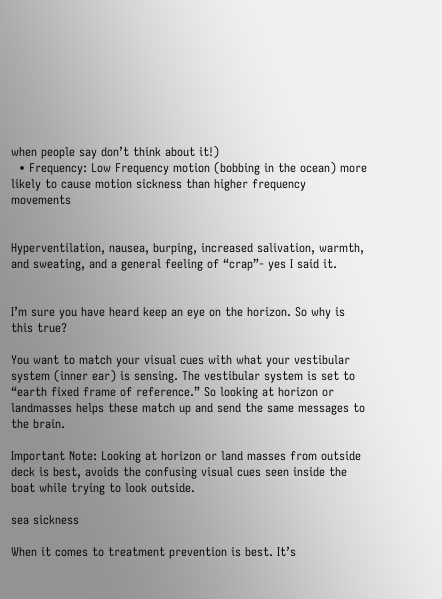when people say don’t think about it!)
  • Frequency: Low Frequency motion (bobbing in the ocean) more likely to cause motion sickness than higher frequency movements


Hyperventilation, nausea, burping, increased salivation, warmth, and sweating, and a general feeling of “crap”- yes I said it.


I’m sure you have heard keep an eye on the horizon. So why is this true?

You want to match your visual cues with what your vestibular system (inner ear) is sensing. The vestibular system is set to “earth fixed frame of reference.” So looking at horizon or landmasses helps these match up and send the same messages to the brain.

Important Note: Looking at horizon or land masses from outside deck is best, avoids the confusing visual cues seen inside the boat while trying to look outside.

sea sickness

When it comes to treatment prevention is best. It’s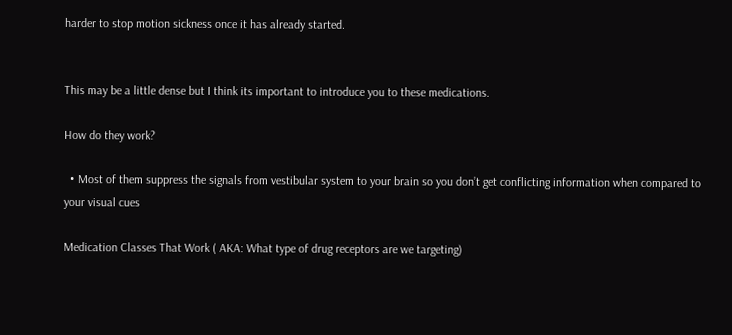harder to stop motion sickness once it has already started.


This may be a little dense but I think its important to introduce you to these medications.

How do they work?

  • Most of them suppress the signals from vestibular system to your brain so you don’t get conflicting information when compared to your visual cues

Medication Classes That Work ( AKA: What type of drug receptors are we targeting)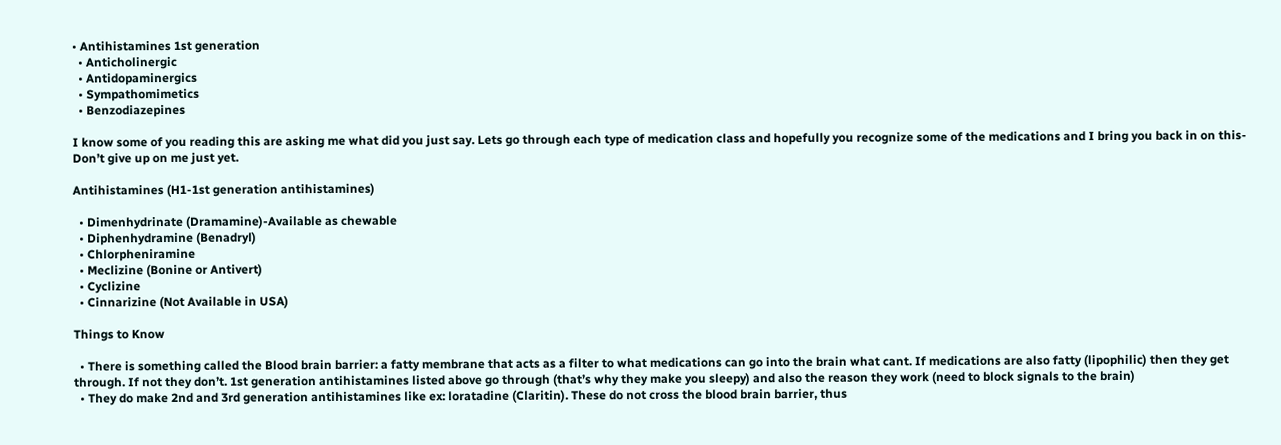• Antihistamines 1st generation
  • Anticholinergic
  • Antidopaminergics
  • Sympathomimetics
  • Benzodiazepines

I know some of you reading this are asking me what did you just say. Lets go through each type of medication class and hopefully you recognize some of the medications and I bring you back in on this- Don’t give up on me just yet.

Antihistamines (H1-1st generation antihistamines)

  • Dimenhydrinate (Dramamine)-Available as chewable
  • Diphenhydramine (Benadryl)
  • Chlorpheniramine
  • Meclizine (Bonine or Antivert)
  • Cyclizine
  • Cinnarizine (Not Available in USA)

Things to Know

  • There is something called the Blood brain barrier: a fatty membrane that acts as a filter to what medications can go into the brain what cant. If medications are also fatty (lipophilic) then they get through. If not they don’t. 1st generation antihistamines listed above go through (that’s why they make you sleepy) and also the reason they work (need to block signals to the brain)
  • They do make 2nd and 3rd generation antihistamines like ex: loratadine (Claritin). These do not cross the blood brain barrier, thus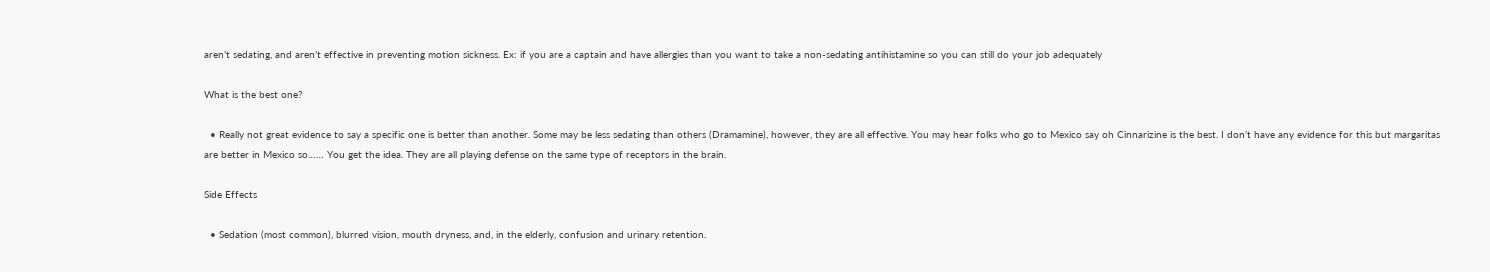aren’t sedating, and aren’t effective in preventing motion sickness. Ex: if you are a captain and have allergies than you want to take a non-sedating antihistamine so you can still do your job adequately

What is the best one?

  • Really not great evidence to say a specific one is better than another. Some may be less sedating than others (Dramamine), however, they are all effective. You may hear folks who go to Mexico say oh Cinnarizine is the best. I don’t have any evidence for this but margaritas are better in Mexico so…… You get the idea. They are all playing defense on the same type of receptors in the brain.

Side Effects

  • Sedation (most common), blurred vision, mouth dryness, and, in the elderly, confusion and urinary retention.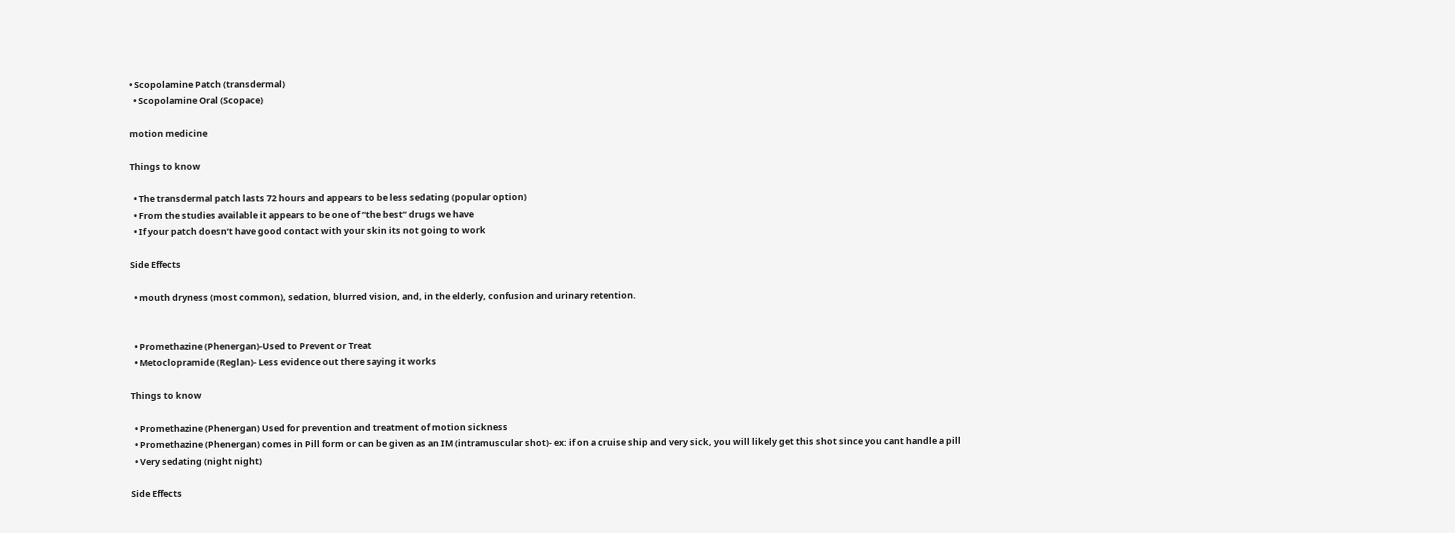• Scopolamine Patch (transdermal)
  • Scopolamine Oral (Scopace)

motion medicine

Things to know

  • The transdermal patch lasts 72 hours and appears to be less sedating (popular option)
  • From the studies available it appears to be one of “the best” drugs we have
  • If your patch doesn’t have good contact with your skin its not going to work

Side Effects

  • mouth dryness (most common), sedation, blurred vision, and, in the elderly, confusion and urinary retention.


  • Promethazine (Phenergan)-Used to Prevent or Treat
  • Metoclopramide (Reglan)- Less evidence out there saying it works

Things to know

  • Promethazine (Phenergan) Used for prevention and treatment of motion sickness
  • Promethazine (Phenergan) comes in Pill form or can be given as an IM (intramuscular shot)- ex: if on a cruise ship and very sick, you will likely get this shot since you cant handle a pill
  • Very sedating (night night)

Side Effects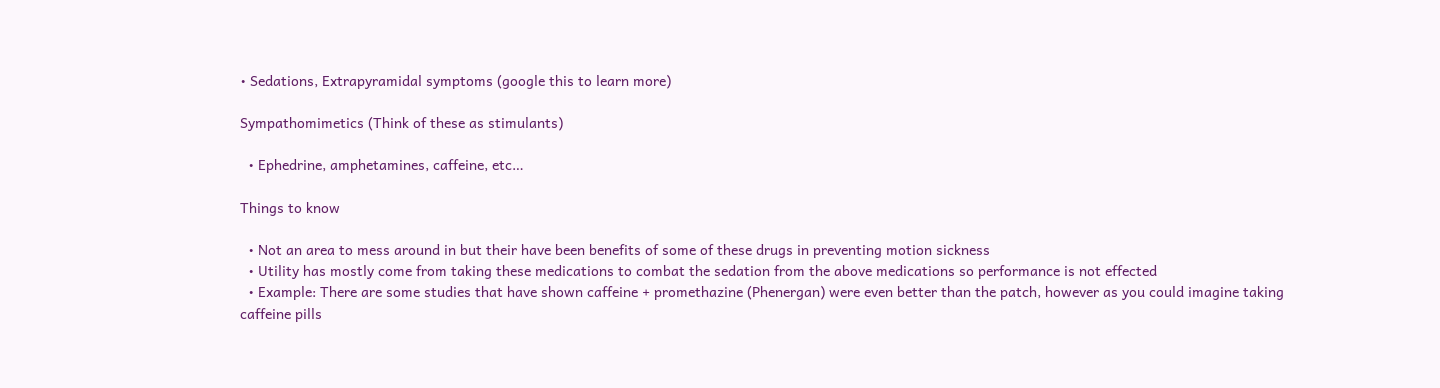• Sedations, Extrapyramidal symptoms (google this to learn more)

Sympathomimetics (Think of these as stimulants)

  • Ephedrine, amphetamines, caffeine, etc…

Things to know

  • Not an area to mess around in but their have been benefits of some of these drugs in preventing motion sickness
  • Utility has mostly come from taking these medications to combat the sedation from the above medications so performance is not effected
  • Example: There are some studies that have shown caffeine + promethazine (Phenergan) were even better than the patch, however as you could imagine taking caffeine pills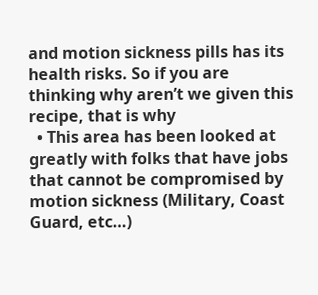and motion sickness pills has its health risks. So if you are thinking why aren’t we given this recipe, that is why
  • This area has been looked at greatly with folks that have jobs that cannot be compromised by motion sickness (Military, Coast Guard, etc…)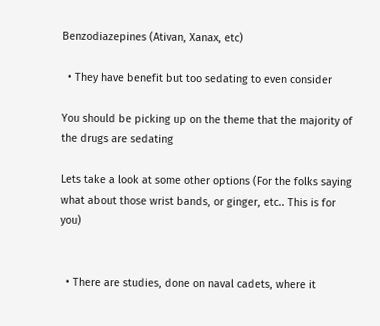Benzodiazepines (Ativan, Xanax, etc)

  • They have benefit but too sedating to even consider

You should be picking up on the theme that the majority of the drugs are sedating

Lets take a look at some other options (For the folks saying what about those wrist bands, or ginger, etc.. This is for you)


  • There are studies, done on naval cadets, where it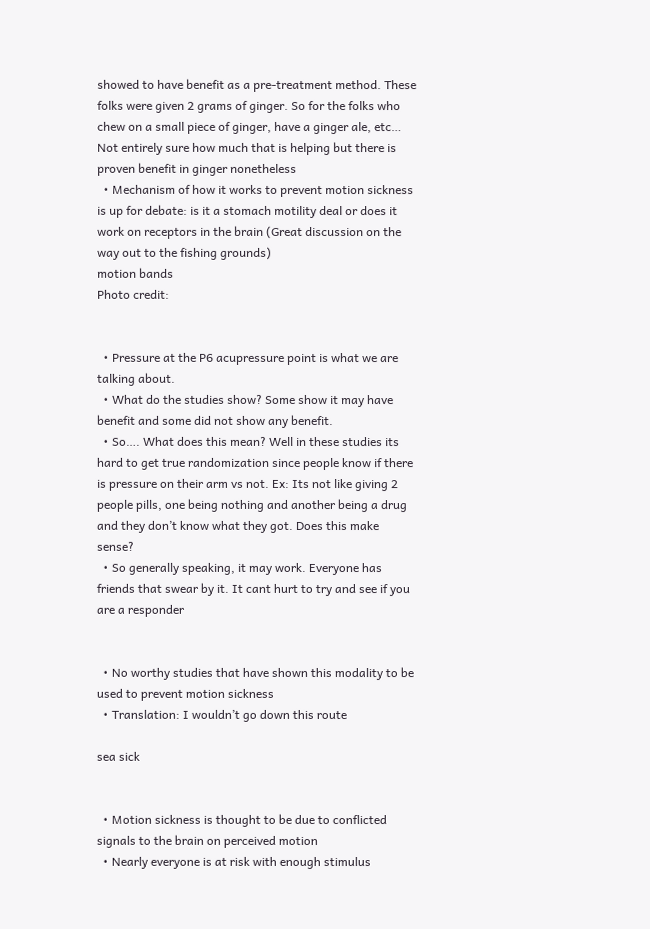showed to have benefit as a pre-treatment method. These folks were given 2 grams of ginger. So for the folks who chew on a small piece of ginger, have a ginger ale, etc… Not entirely sure how much that is helping but there is proven benefit in ginger nonetheless
  • Mechanism of how it works to prevent motion sickness is up for debate: is it a stomach motility deal or does it work on receptors in the brain (Great discussion on the way out to the fishing grounds)
motion bands
Photo credit:


  • Pressure at the P6 acupressure point is what we are talking about.
  • What do the studies show? Some show it may have benefit and some did not show any benefit.
  • So…. What does this mean? Well in these studies its hard to get true randomization since people know if there is pressure on their arm vs not. Ex: Its not like giving 2 people pills, one being nothing and another being a drug and they don’t know what they got. Does this make sense?
  • So generally speaking, it may work. Everyone has friends that swear by it. It cant hurt to try and see if you are a responder


  • No worthy studies that have shown this modality to be used to prevent motion sickness
  • Translation: I wouldn’t go down this route

sea sick


  • Motion sickness is thought to be due to conflicted signals to the brain on perceived motion
  • Nearly everyone is at risk with enough stimulus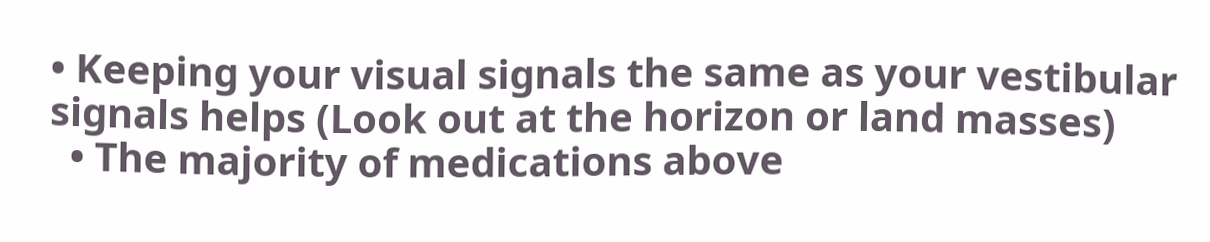• Keeping your visual signals the same as your vestibular signals helps (Look out at the horizon or land masses)
  • The majority of medications above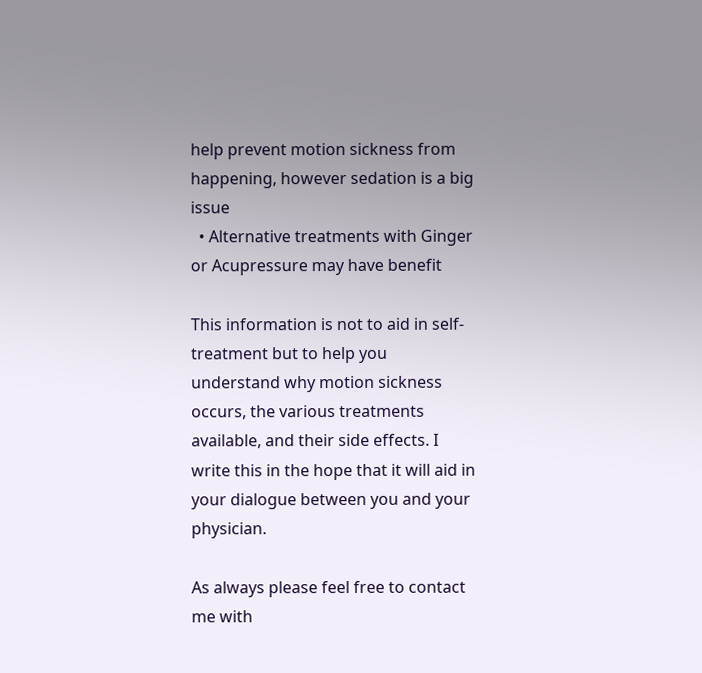help prevent motion sickness from happening, however sedation is a big issue
  • Alternative treatments with Ginger or Acupressure may have benefit

This information is not to aid in self-treatment but to help you understand why motion sickness occurs, the various treatments available, and their side effects. I write this in the hope that it will aid in your dialogue between you and your physician.

As always please feel free to contact me with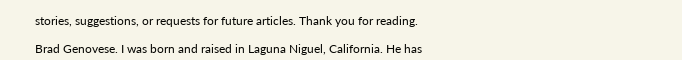stories, suggestions, or requests for future articles. Thank you for reading.

Brad Genovese. I was born and raised in Laguna Niguel, California. He has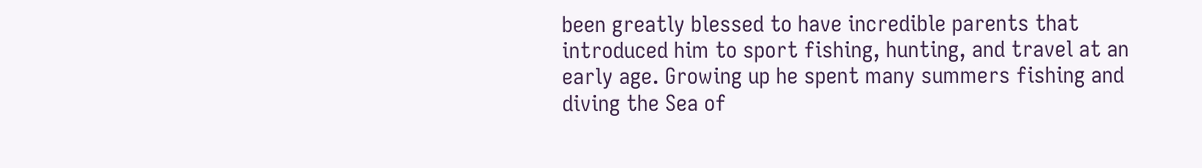been greatly blessed to have incredible parents that introduced him to sport fishing, hunting, and travel at an early age. Growing up he spent many summers fishing and diving the Sea of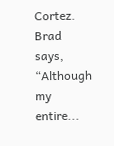Cortez. Brad says, “Although my entire...